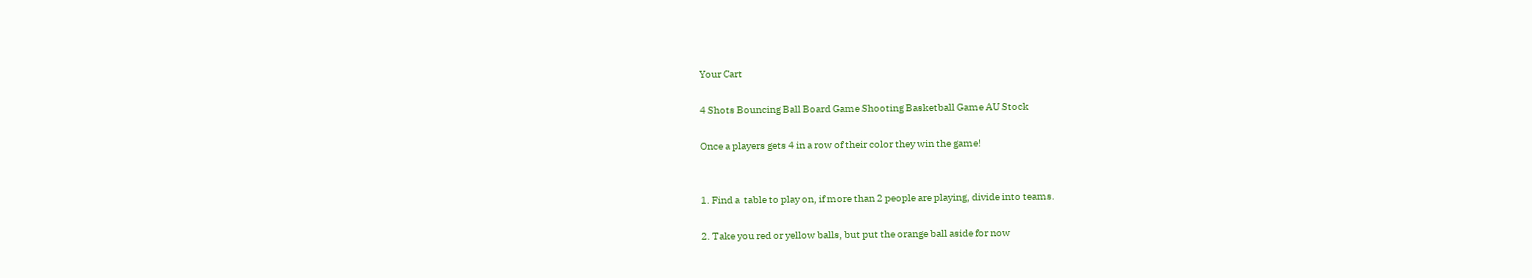Your Cart

4 Shots Bouncing Ball Board Game Shooting Basketball Game AU Stock

Once a players gets 4 in a row of their color they win the game!


1. Find a  table to play on, if more than 2 people are playing, divide into teams.

2. Take you red or yellow balls, but put the orange ball aside for now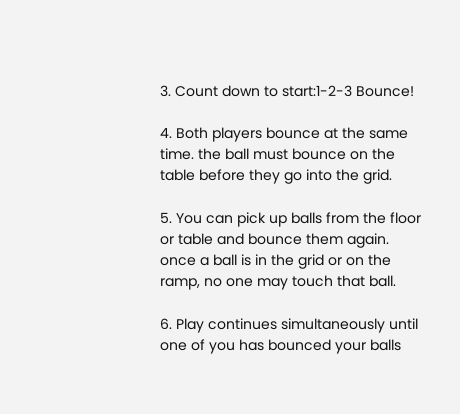3. Count down to start:1-2-3 Bounce!

4. Both players bounce at the same time. the ball must bounce on the table before they go into the grid.

5. You can pick up balls from the floor or table and bounce them again. once a ball is in the grid or on the ramp, no one may touch that ball.

6. Play continues simultaneously until one of you has bounced your balls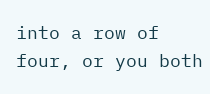into a row of four, or you both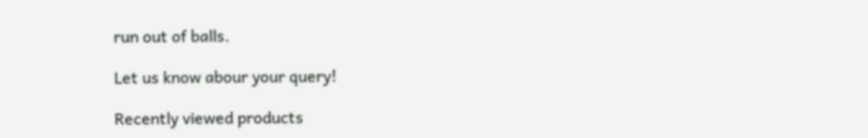run out of balls.

Let us know abour your query!

Recently viewed products